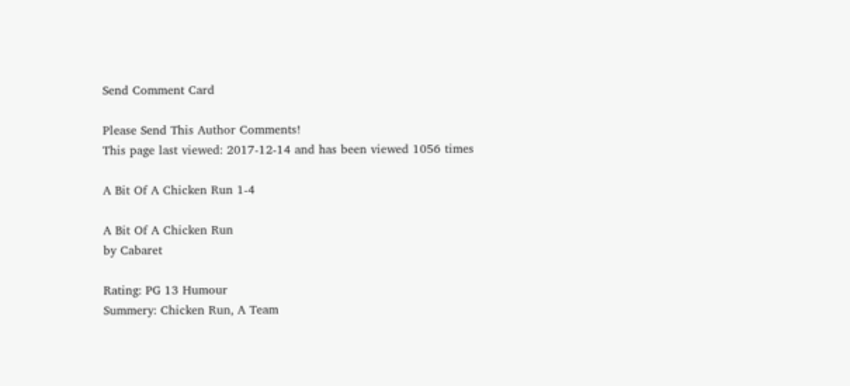Send Comment Card

Please Send This Author Comments!
This page last viewed: 2017-12-14 and has been viewed 1056 times

A Bit Of A Chicken Run 1-4

A Bit Of A Chicken Run
by Cabaret

Rating: PG 13 Humour
Summery: Chicken Run, A Team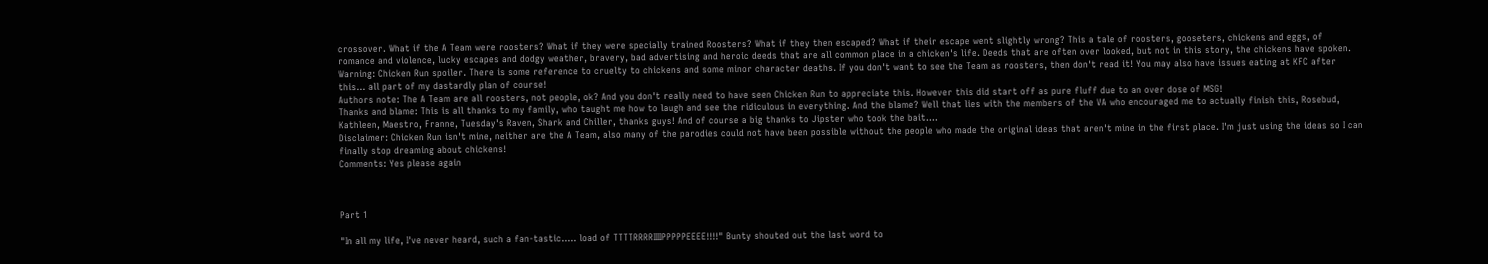crossover. What if the A Team were roosters? What if they were specially trained Roosters? What if they then escaped? What if their escape went slightly wrong? This a tale of roosters, gooseters, chickens and eggs, of romance and violence, lucky escapes and dodgy weather, bravery, bad advertising and heroic deeds that are all common place in a chicken's life. Deeds that are often over looked, but not in this story, the chickens have spoken.
Warning: Chicken Run spoiler. There is some reference to cruelty to chickens and some minor character deaths. If you don't want to see the Team as roosters, then don't read it! You may also have issues eating at KFC after this... all part of my dastardly plan of course!
Authors note: The A Team are all roosters, not people, ok? And you don't really need to have seen Chicken Run to appreciate this. However this did start off as pure fluff due to an over dose of MSG!
Thanks and blame: This is all thanks to my family, who taught me how to laugh and see the ridiculous in everything. And the blame? Well that lies with the members of the VA who encouraged me to actually finish this, Rosebud, Kathleen, Maestro, Franne, Tuesday's Raven, Shark and Chiller, thanks guys! And of course a big thanks to Jipster who took the bait....
Disclaimer: Chicken Run isn't mine, neither are the A Team, also many of the parodies could not have been possible without the people who made the original ideas that aren't mine in the first place. I'm just using the ideas so I can finally stop dreaming about chickens!
Comments: Yes please again



Part 1

"In all my life, I've never heard, such a fan-tastic..... load of TTTTRRRRIIIIPPPPPEEEE!!!!" Bunty shouted out the last word to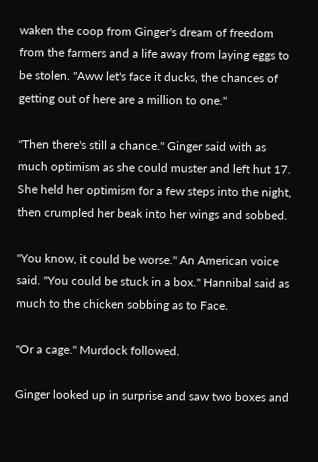waken the coop from Ginger's dream of freedom from the farmers and a life away from laying eggs to be stolen. "Aww let's face it ducks, the chances of getting out of here are a million to one."

"Then there's still a chance." Ginger said with as much optimism as she could muster and left hut 17. She held her optimism for a few steps into the night, then crumpled her beak into her wings and sobbed.

"You know, it could be worse." An American voice said. "You could be stuck in a box." Hannibal said as much to the chicken sobbing as to Face.

"Or a cage." Murdock followed.

Ginger looked up in surprise and saw two boxes and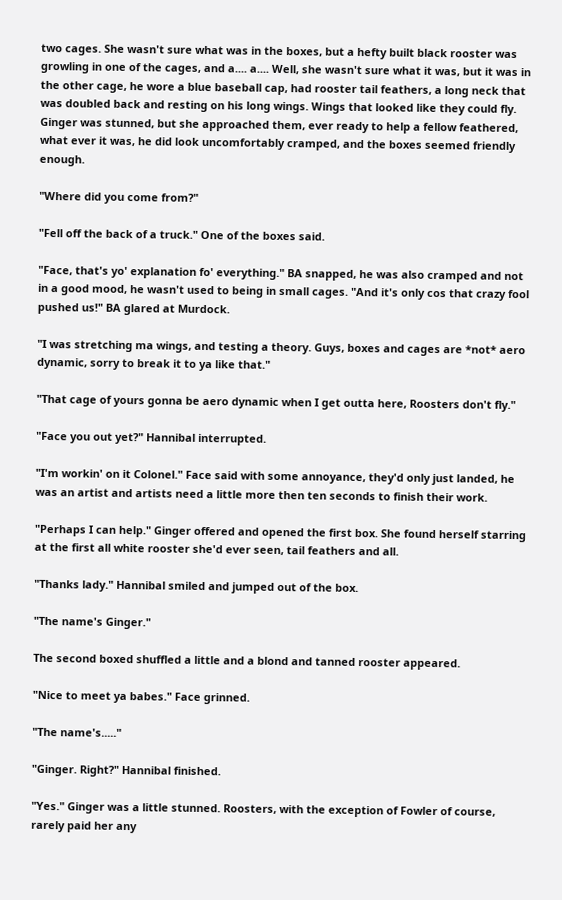two cages. She wasn't sure what was in the boxes, but a hefty built black rooster was growling in one of the cages, and a.... a.... Well, she wasn't sure what it was, but it was in the other cage, he wore a blue baseball cap, had rooster tail feathers, a long neck that was doubled back and resting on his long wings. Wings that looked like they could fly. Ginger was stunned, but she approached them, ever ready to help a fellow feathered, what ever it was, he did look uncomfortably cramped, and the boxes seemed friendly enough.

"Where did you come from?"

"Fell off the back of a truck." One of the boxes said.

"Face, that's yo' explanation fo' everything." BA snapped, he was also cramped and not in a good mood, he wasn't used to being in small cages. "And it's only cos that crazy fool pushed us!" BA glared at Murdock.

"I was stretching ma wings, and testing a theory. Guys, boxes and cages are *not* aero dynamic, sorry to break it to ya like that."

"That cage of yours gonna be aero dynamic when I get outta here, Roosters don't fly."

"Face you out yet?" Hannibal interrupted.

"I'm workin' on it Colonel." Face said with some annoyance, they'd only just landed, he was an artist and artists need a little more then ten seconds to finish their work.

"Perhaps I can help." Ginger offered and opened the first box. She found herself starring at the first all white rooster she'd ever seen, tail feathers and all.

"Thanks lady." Hannibal smiled and jumped out of the box.

"The name's Ginger."

The second boxed shuffled a little and a blond and tanned rooster appeared.

"Nice to meet ya babes." Face grinned.

"The name's....."

"Ginger. Right?" Hannibal finished.

"Yes." Ginger was a little stunned. Roosters, with the exception of Fowler of course, rarely paid her any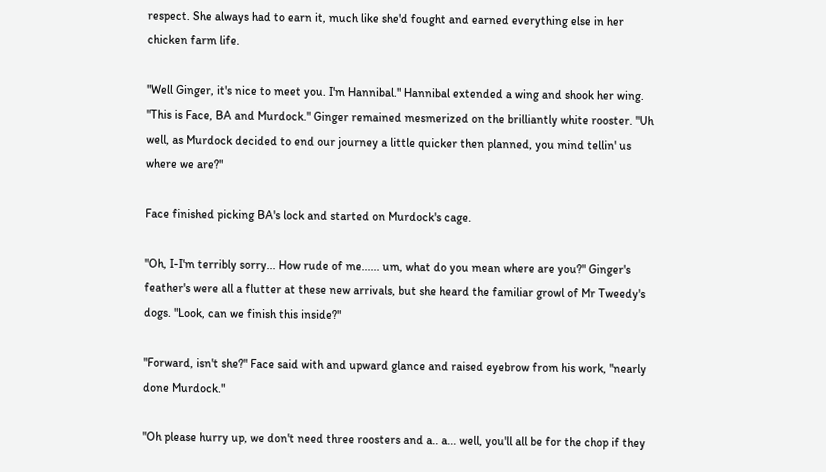respect. She always had to earn it, much like she'd fought and earned everything else in her chicken farm life.

"Well Ginger, it's nice to meet you. I'm Hannibal." Hannibal extended a wing and shook her wing. "This is Face, BA and Murdock." Ginger remained mesmerized on the brilliantly white rooster. "Uh well, as Murdock decided to end our journey a little quicker then planned, you mind tellin' us where we are?"

Face finished picking BA's lock and started on Murdock's cage.

"Oh, I-I'm terribly sorry... How rude of me...... um, what do you mean where are you?" Ginger's feather's were all a flutter at these new arrivals, but she heard the familiar growl of Mr Tweedy's dogs. "Look, can we finish this inside?"

"Forward, isn't she?" Face said with and upward glance and raised eyebrow from his work, "nearly done Murdock."

"Oh please hurry up, we don't need three roosters and a.. a... well, you'll all be for the chop if they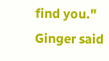find you." Ginger said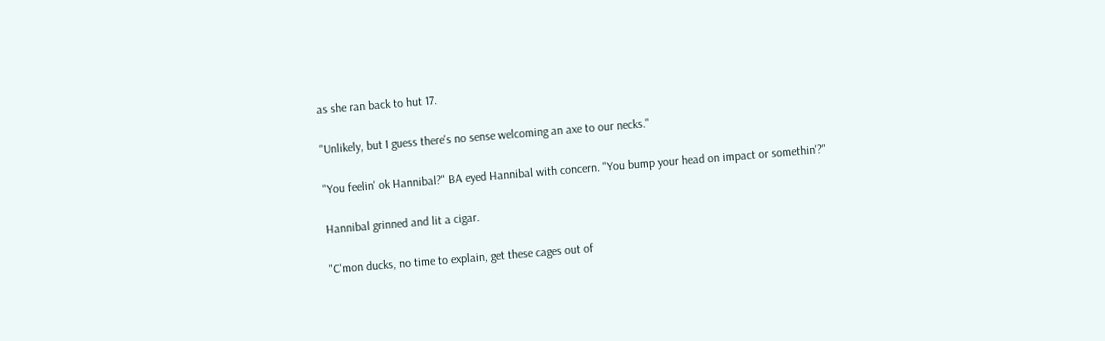as she ran back to hut 17.

"Unlikely, but I guess there's no sense welcoming an axe to our necks."

"You feelin' ok Hannibal?" BA eyed Hannibal with concern. "You bump your head on impact or somethin'?"

Hannibal grinned and lit a cigar.

"C'mon ducks, no time to explain, get these cages out of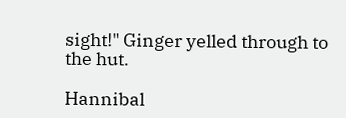sight!" Ginger yelled through to the hut.

Hannibal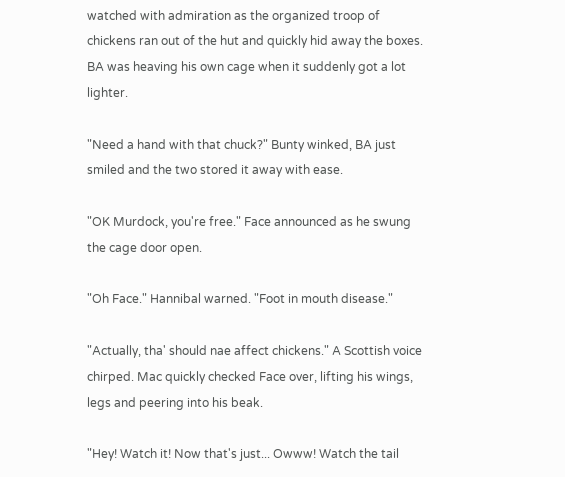watched with admiration as the organized troop of chickens ran out of the hut and quickly hid away the boxes. BA was heaving his own cage when it suddenly got a lot lighter.

"Need a hand with that chuck?" Bunty winked, BA just smiled and the two stored it away with ease.

"OK Murdock, you're free." Face announced as he swung the cage door open.

"Oh Face." Hannibal warned. "Foot in mouth disease."

"Actually, tha' should nae affect chickens." A Scottish voice chirped. Mac quickly checked Face over, lifting his wings, legs and peering into his beak.

"Hey! Watch it! Now that's just... Owww! Watch the tail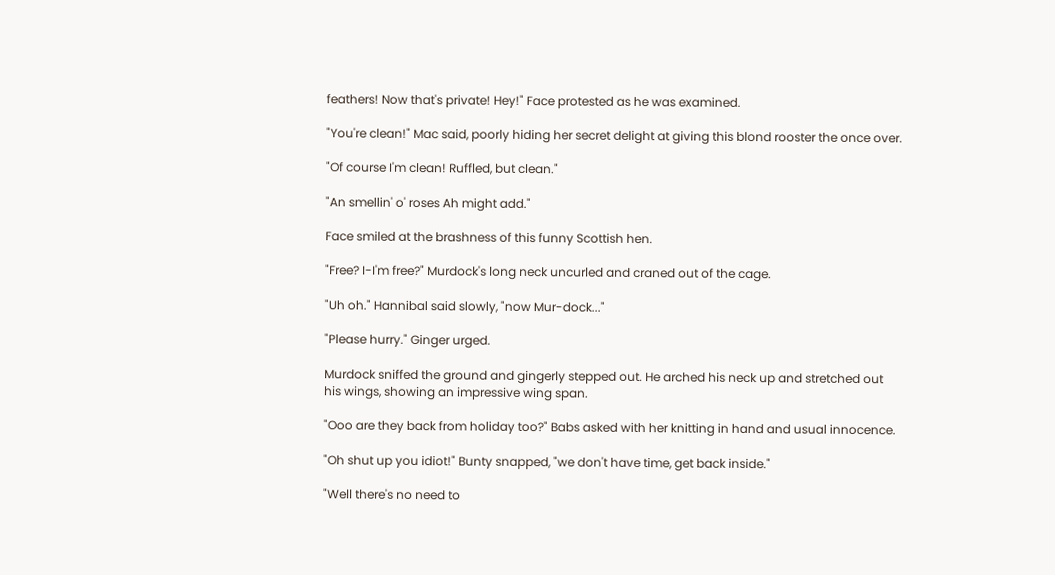feathers! Now that's private! Hey!" Face protested as he was examined.

"You're clean!" Mac said, poorly hiding her secret delight at giving this blond rooster the once over.

"Of course I'm clean! Ruffled, but clean."

"An smellin' o' roses Ah might add."

Face smiled at the brashness of this funny Scottish hen.

"Free? I-I'm free?" Murdock's long neck uncurled and craned out of the cage.

"Uh oh." Hannibal said slowly, "now Mur-dock..."

"Please hurry." Ginger urged.

Murdock sniffed the ground and gingerly stepped out. He arched his neck up and stretched out his wings, showing an impressive wing span.

"Ooo are they back from holiday too?" Babs asked with her knitting in hand and usual innocence.

"Oh shut up you idiot!" Bunty snapped, "we don't have time, get back inside."

"Well there's no need to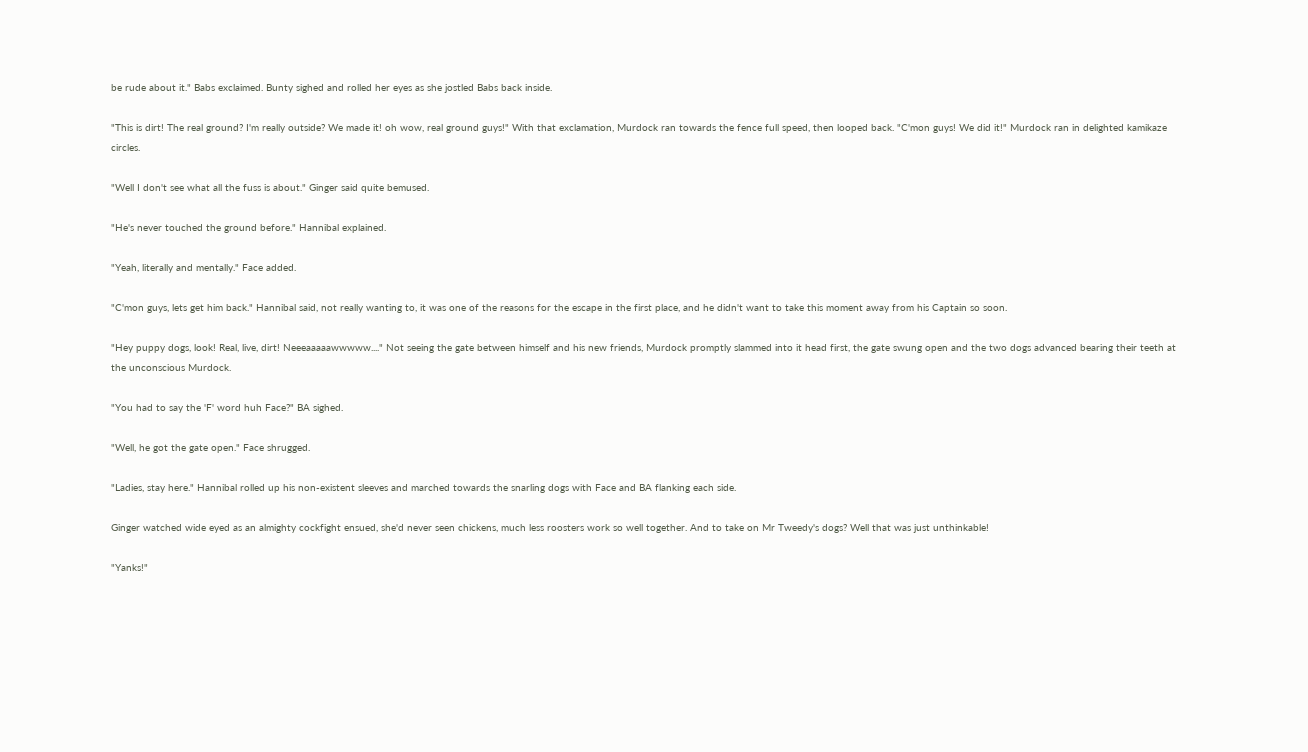be rude about it." Babs exclaimed. Bunty sighed and rolled her eyes as she jostled Babs back inside.

"This is dirt! The real ground? I'm really outside? We made it! oh wow, real ground guys!" With that exclamation, Murdock ran towards the fence full speed, then looped back. "C'mon guys! We did it!" Murdock ran in delighted kamikaze circles.

"Well I don't see what all the fuss is about." Ginger said quite bemused.

"He's never touched the ground before." Hannibal explained.

"Yeah, literally and mentally." Face added.

"C'mon guys, lets get him back." Hannibal said, not really wanting to, it was one of the reasons for the escape in the first place, and he didn't want to take this moment away from his Captain so soon.

"Hey puppy dogs, look! Real, live, dirt! Neeeaaaaawwwww...." Not seeing the gate between himself and his new friends, Murdock promptly slammed into it head first, the gate swung open and the two dogs advanced bearing their teeth at the unconscious Murdock.

"You had to say the 'F' word huh Face?" BA sighed.

"Well, he got the gate open." Face shrugged.

"Ladies, stay here." Hannibal rolled up his non-existent sleeves and marched towards the snarling dogs with Face and BA flanking each side.

Ginger watched wide eyed as an almighty cockfight ensued, she'd never seen chickens, much less roosters work so well together. And to take on Mr Tweedy's dogs? Well that was just unthinkable!

"Yanks!"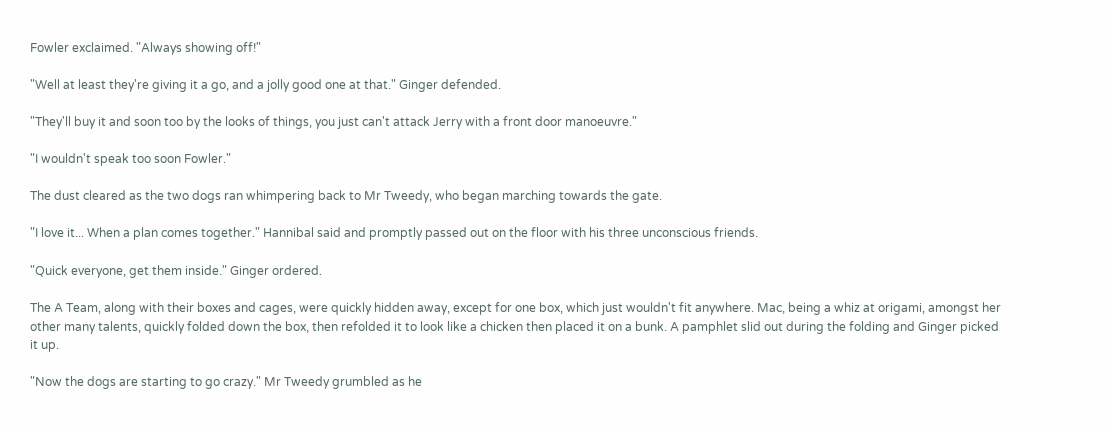Fowler exclaimed. "Always showing off!"

"Well at least they're giving it a go, and a jolly good one at that." Ginger defended.

"They'll buy it and soon too by the looks of things, you just can't attack Jerry with a front door manoeuvre."

"I wouldn't speak too soon Fowler."

The dust cleared as the two dogs ran whimpering back to Mr Tweedy, who began marching towards the gate.

"I love it... When a plan comes together." Hannibal said and promptly passed out on the floor with his three unconscious friends.

"Quick everyone, get them inside." Ginger ordered.

The A Team, along with their boxes and cages, were quickly hidden away, except for one box, which just wouldn't fit anywhere. Mac, being a whiz at origami, amongst her other many talents, quickly folded down the box, then refolded it to look like a chicken then placed it on a bunk. A pamphlet slid out during the folding and Ginger picked it up.

"Now the dogs are starting to go crazy." Mr Tweedy grumbled as he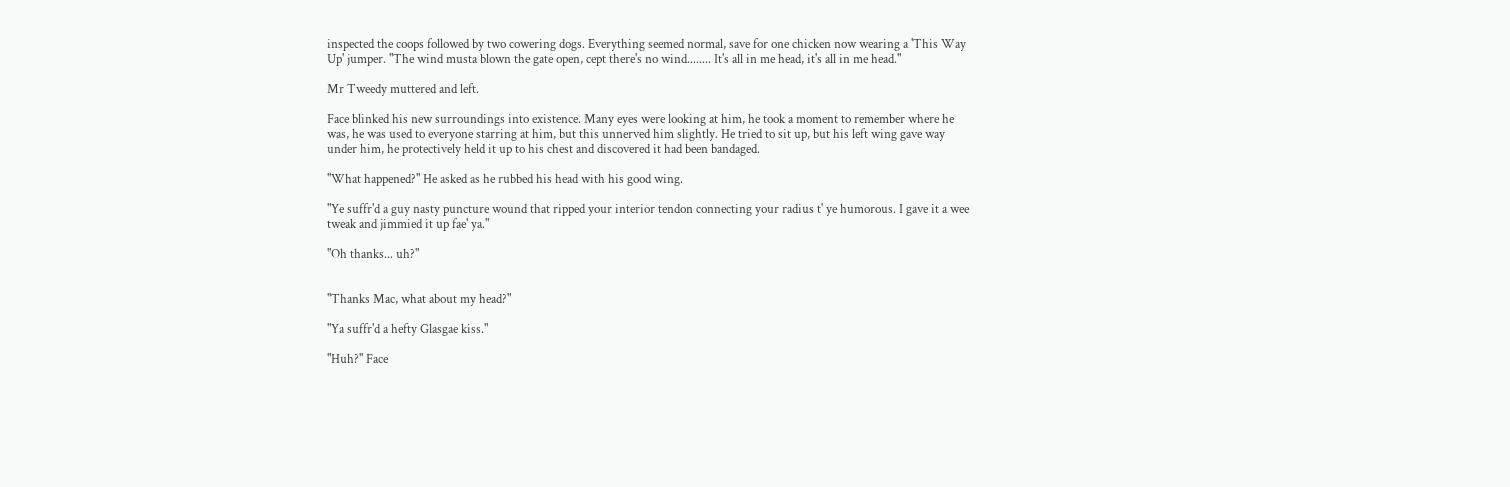inspected the coops followed by two cowering dogs. Everything seemed normal, save for one chicken now wearing a 'This Way Up' jumper. "The wind musta blown the gate open, cept there's no wind........ It's all in me head, it's all in me head."

Mr Tweedy muttered and left.

Face blinked his new surroundings into existence. Many eyes were looking at him, he took a moment to remember where he was, he was used to everyone starring at him, but this unnerved him slightly. He tried to sit up, but his left wing gave way under him, he protectively held it up to his chest and discovered it had been bandaged.

"What happened?" He asked as he rubbed his head with his good wing.

"Ye suffr'd a guy nasty puncture wound that ripped your interior tendon connecting your radius t' ye humorous. I gave it a wee tweak and jimmied it up fae' ya."

"Oh thanks... uh?"


"Thanks Mac, what about my head?"

"Ya suffr'd a hefty Glasgae kiss."

"Huh?" Face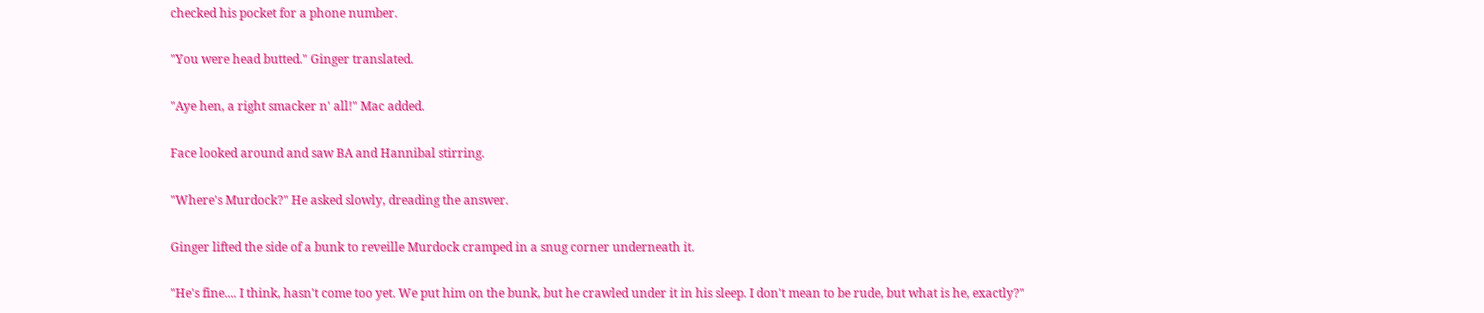checked his pocket for a phone number.

"You were head butted." Ginger translated.

"Aye hen, a right smacker n' all!" Mac added.

Face looked around and saw BA and Hannibal stirring.

"Where's Murdock?" He asked slowly, dreading the answer.

Ginger lifted the side of a bunk to reveille Murdock cramped in a snug corner underneath it.

"He's fine.... I think, hasn't come too yet. We put him on the bunk, but he crawled under it in his sleep. I don't mean to be rude, but what is he, exactly?"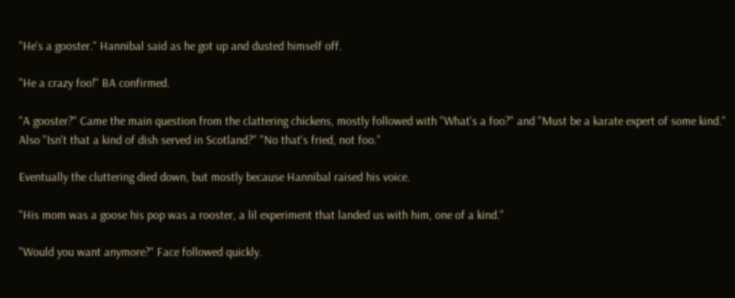"He's a gooster." Hannibal said as he got up and dusted himself off.

"He a crazy foo!" BA confirmed.

"A gooster?" Came the main question from the clattering chickens, mostly followed with "What's a foo?" and "Must be a karate expert of some kind." Also "Isn't that a kind of dish served in Scotland?" "No that's fried, not foo."

Eventually the cluttering died down, but mostly because Hannibal raised his voice.

"His mom was a goose his pop was a rooster, a lil experiment that landed us with him, one of a kind."

"Would you want anymore?" Face followed quickly.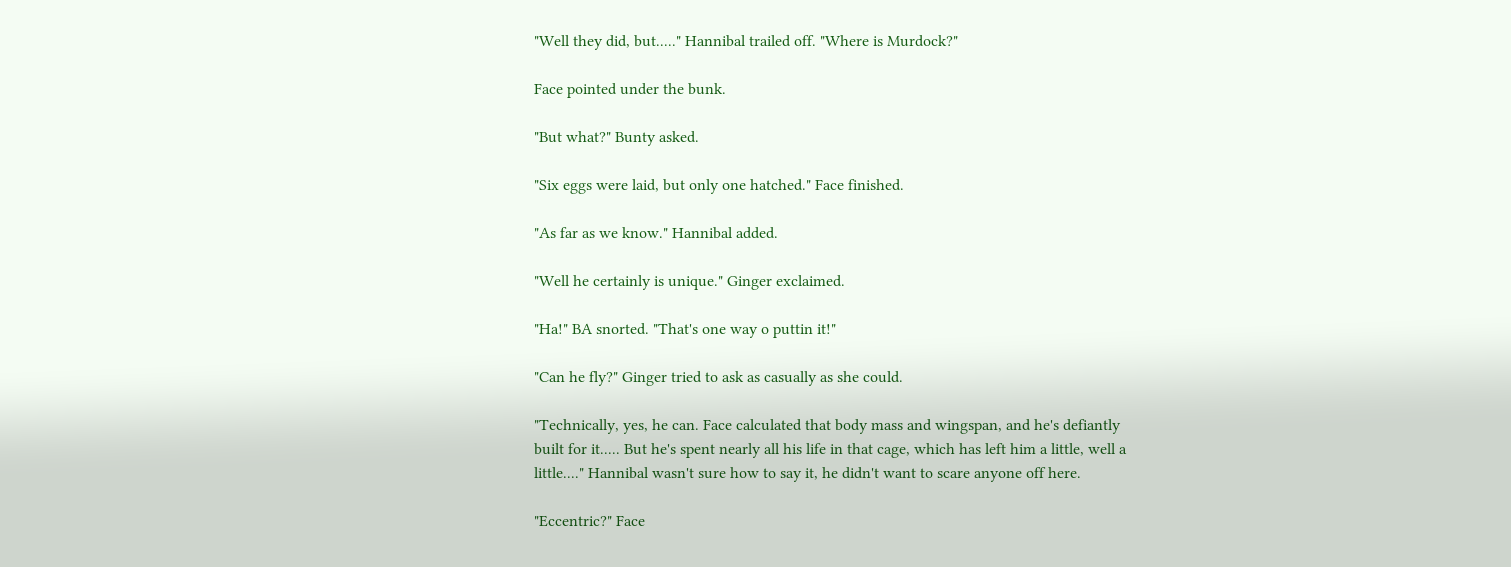"Well they did, but....." Hannibal trailed off. "Where is Murdock?"

Face pointed under the bunk.

"But what?" Bunty asked.

"Six eggs were laid, but only one hatched." Face finished.

"As far as we know." Hannibal added.

"Well he certainly is unique." Ginger exclaimed.

"Ha!" BA snorted. "That's one way o puttin it!"

"Can he fly?" Ginger tried to ask as casually as she could.

"Technically, yes, he can. Face calculated that body mass and wingspan, and he's defiantly built for it..... But he's spent nearly all his life in that cage, which has left him a little, well a little...." Hannibal wasn't sure how to say it, he didn't want to scare anyone off here.

"Eccentric?" Face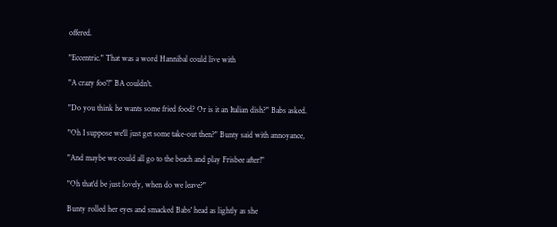offered.

"Eccentric." That was a word Hannibal could live with

"A crazy foo'!" BA couldn't.

"Do you think he wants some fried food? Or is it an Italian dish?" Babs asked.

"Oh I suppose we'll just get some take-out then?" Bunty said with annoyance,

"And maybe we could all go to the beach and play Frisbee after!"

"Oh that'd be just lovely, when do we leave?"

Bunty rolled her eyes and smacked Babs' head as lightly as she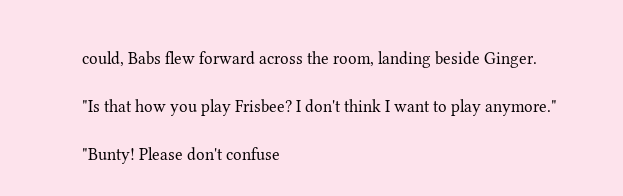could, Babs flew forward across the room, landing beside Ginger.

"Is that how you play Frisbee? I don't think I want to play anymore."

"Bunty! Please don't confuse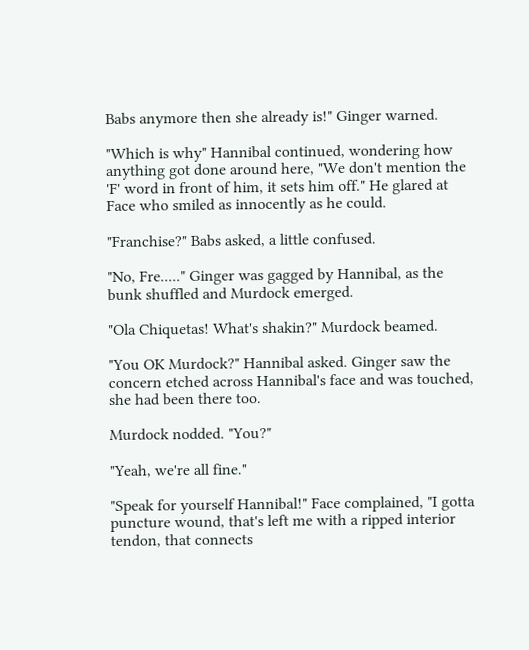Babs anymore then she already is!" Ginger warned.

"Which is why" Hannibal continued, wondering how anything got done around here, "We don't mention the 'F' word in front of him, it sets him off." He glared at Face who smiled as innocently as he could.

"Franchise?" Babs asked, a little confused.

"No, Fre....." Ginger was gagged by Hannibal, as the bunk shuffled and Murdock emerged.

"Ola Chiquetas! What's shakin?" Murdock beamed.

"You OK Murdock?" Hannibal asked. Ginger saw the concern etched across Hannibal's face and was touched, she had been there too.

Murdock nodded. "You?"

"Yeah, we're all fine."

"Speak for yourself Hannibal!" Face complained, "I gotta puncture wound, that's left me with a ripped interior tendon, that connects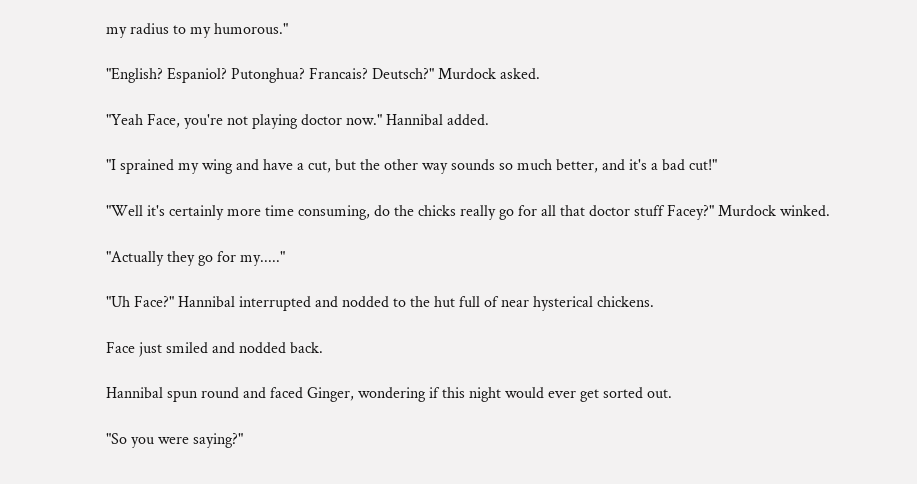my radius to my humorous."

"English? Espaniol? Putonghua? Francais? Deutsch?" Murdock asked.

"Yeah Face, you're not playing doctor now." Hannibal added.

"I sprained my wing and have a cut, but the other way sounds so much better, and it's a bad cut!"

"Well it's certainly more time consuming, do the chicks really go for all that doctor stuff Facey?" Murdock winked.

"Actually they go for my....."

"Uh Face?" Hannibal interrupted and nodded to the hut full of near hysterical chickens.

Face just smiled and nodded back.

Hannibal spun round and faced Ginger, wondering if this night would ever get sorted out.

"So you were saying?"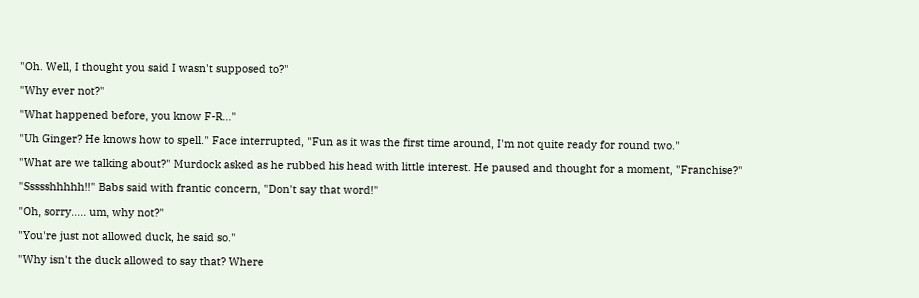"Oh. Well, I thought you said I wasn't supposed to?"

"Why ever not?"

"What happened before, you know F-R..."

"Uh Ginger? He knows how to spell." Face interrupted, "Fun as it was the first time around, I'm not quite ready for round two."

"What are we talking about?" Murdock asked as he rubbed his head with little interest. He paused and thought for a moment, "Franchise?"

"Ssssshhhhh!!" Babs said with frantic concern, "Don't say that word!"

"Oh, sorry..... um, why not?"

"You're just not allowed duck, he said so."

"Why isn't the duck allowed to say that? Where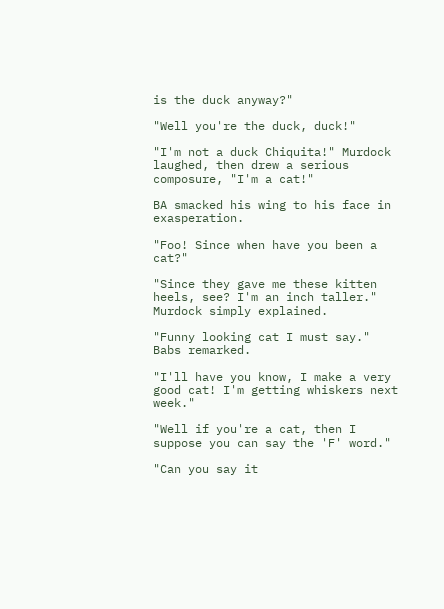is the duck anyway?"

"Well you're the duck, duck!"

"I'm not a duck Chiquita!" Murdock laughed, then drew a serious composure, "I'm a cat!"

BA smacked his wing to his face in exasperation.

"Foo! Since when have you been a cat?"

"Since they gave me these kitten heels, see? I'm an inch taller." Murdock simply explained.

"Funny looking cat I must say." Babs remarked.

"I'll have you know, I make a very good cat! I'm getting whiskers next week."

"Well if you're a cat, then I suppose you can say the 'F' word."

"Can you say it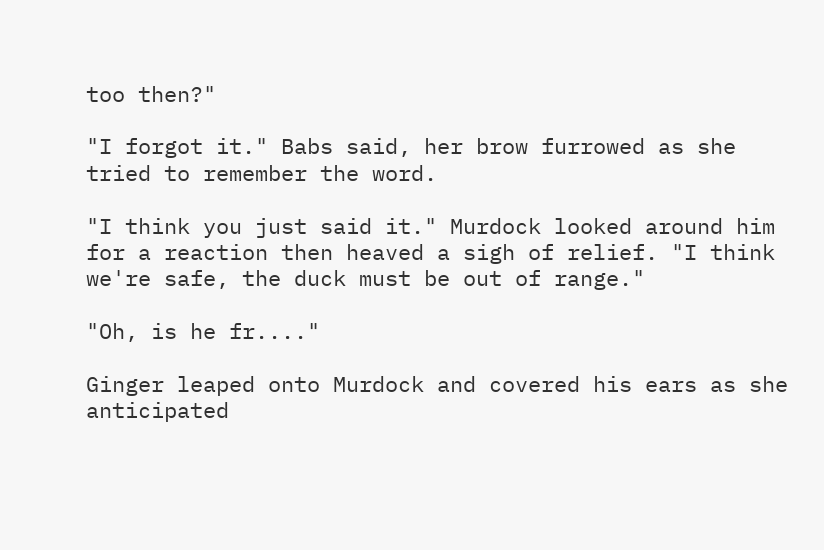too then?"

"I forgot it." Babs said, her brow furrowed as she tried to remember the word.

"I think you just said it." Murdock looked around him for a reaction then heaved a sigh of relief. "I think we're safe, the duck must be out of range."

"Oh, is he fr...."

Ginger leaped onto Murdock and covered his ears as she anticipated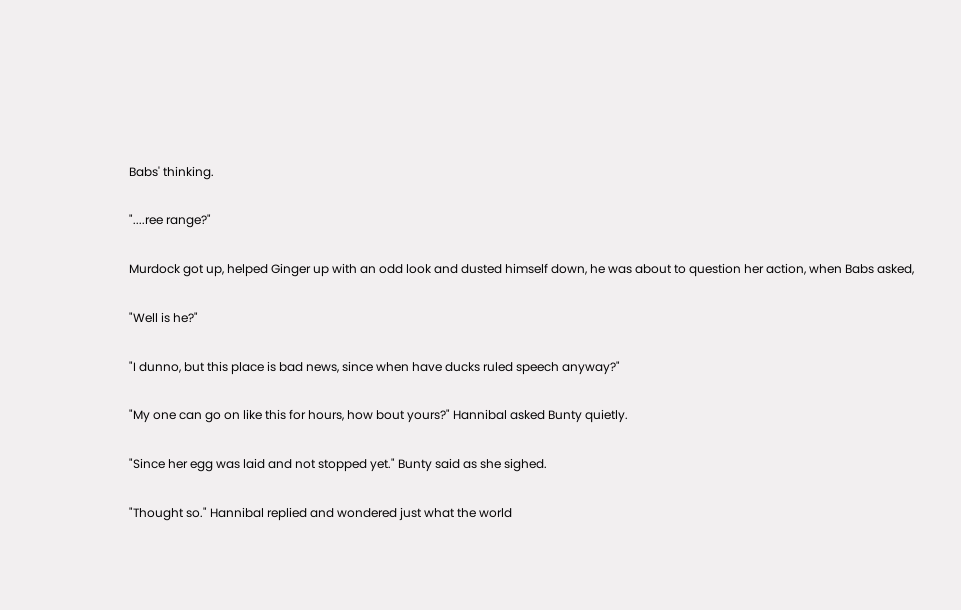Babs' thinking.

"....ree range?"

Murdock got up, helped Ginger up with an odd look and dusted himself down, he was about to question her action, when Babs asked,

"Well is he?"

"I dunno, but this place is bad news, since when have ducks ruled speech anyway?"

"My one can go on like this for hours, how bout yours?" Hannibal asked Bunty quietly.

"Since her egg was laid and not stopped yet." Bunty said as she sighed.

"Thought so." Hannibal replied and wondered just what the world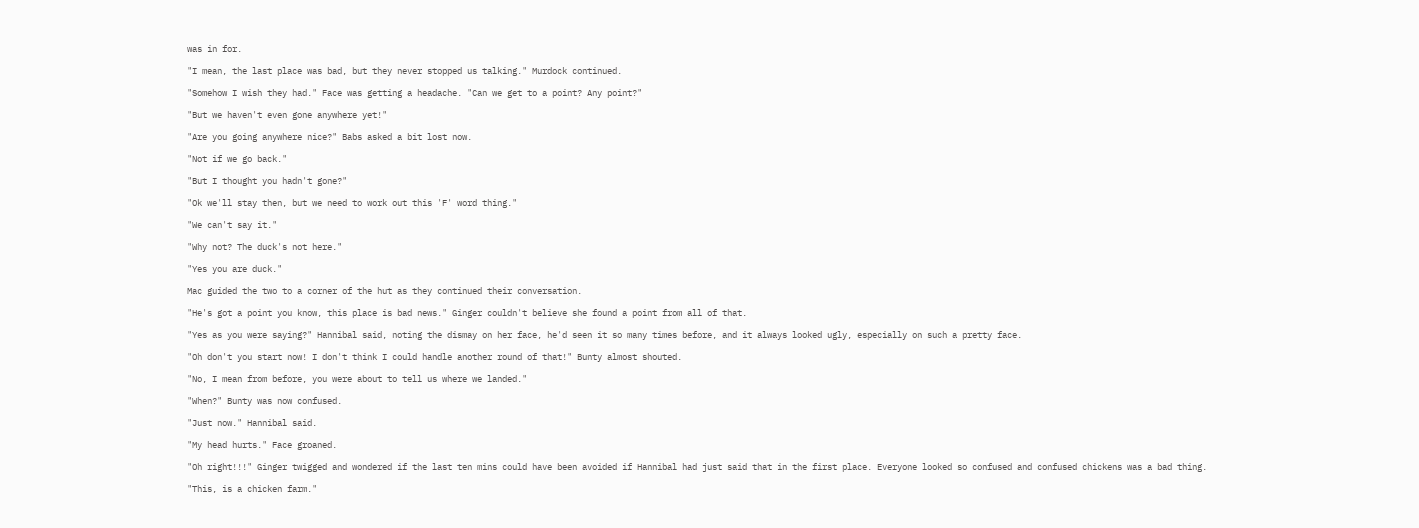was in for.

"I mean, the last place was bad, but they never stopped us talking." Murdock continued.

"Somehow I wish they had." Face was getting a headache. "Can we get to a point? Any point?"

"But we haven't even gone anywhere yet!"

"Are you going anywhere nice?" Babs asked a bit lost now.

"Not if we go back."

"But I thought you hadn't gone?"

"Ok we'll stay then, but we need to work out this 'F' word thing."

"We can't say it."

"Why not? The duck's not here."

"Yes you are duck."

Mac guided the two to a corner of the hut as they continued their conversation.

"He's got a point you know, this place is bad news." Ginger couldn't believe she found a point from all of that.

"Yes as you were saying?" Hannibal said, noting the dismay on her face, he'd seen it so many times before, and it always looked ugly, especially on such a pretty face.

"Oh don't you start now! I don't think I could handle another round of that!" Bunty almost shouted.

"No, I mean from before, you were about to tell us where we landed."

"When?" Bunty was now confused.

"Just now." Hannibal said.

"My head hurts." Face groaned.

"Oh right!!!" Ginger twigged and wondered if the last ten mins could have been avoided if Hannibal had just said that in the first place. Everyone looked so confused and confused chickens was a bad thing.

"This, is a chicken farm."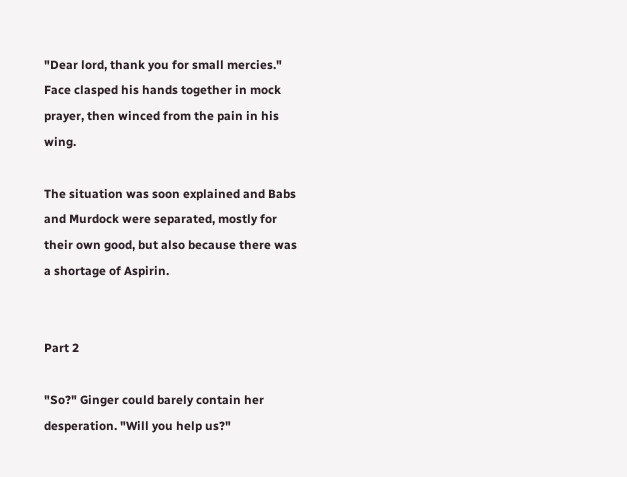"Dear lord, thank you for small mercies." Face clasped his hands together in mock prayer, then winced from the pain in his wing.

The situation was soon explained and Babs and Murdock were separated, mostly for their own good, but also because there was a shortage of Aspirin.


Part 2

"So?" Ginger could barely contain her desperation. "Will you help us?"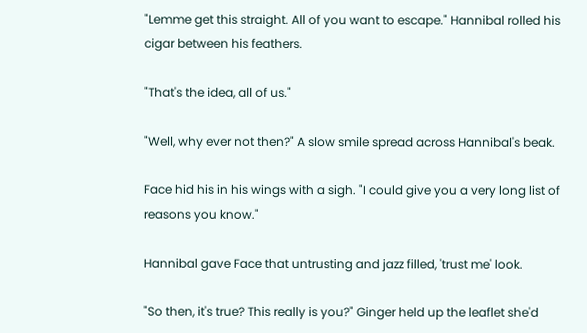"Lemme get this straight. All of you want to escape." Hannibal rolled his cigar between his feathers.

"That's the idea, all of us."

"Well, why ever not then?" A slow smile spread across Hannibal's beak.

Face hid his in his wings with a sigh. "I could give you a very long list of reasons you know."

Hannibal gave Face that untrusting and jazz filled, 'trust me' look.

"So then, it's true? This really is you?" Ginger held up the leaflet she'd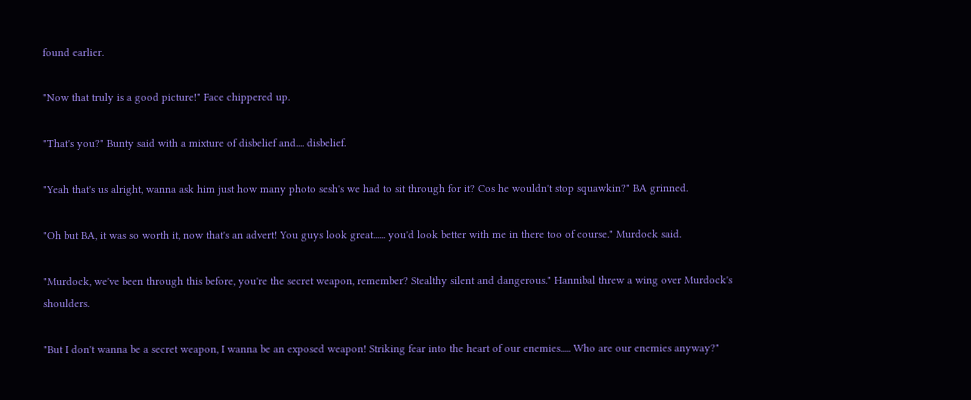found earlier.

"Now that truly is a good picture!" Face chippered up.

"That's you?" Bunty said with a mixture of disbelief and.... disbelief.

"Yeah that's us alright, wanna ask him just how many photo sesh's we had to sit through for it? Cos he wouldn't stop squawkin?" BA grinned.

"Oh but BA, it was so worth it, now that's an advert! You guys look great...... you'd look better with me in there too of course." Murdock said.

"Murdock, we've been through this before, you're the secret weapon, remember? Stealthy silent and dangerous." Hannibal threw a wing over Murdock's shoulders.

"But I don't wanna be a secret weapon, I wanna be an exposed weapon! Striking fear into the heart of our enemies..... Who are our enemies anyway?"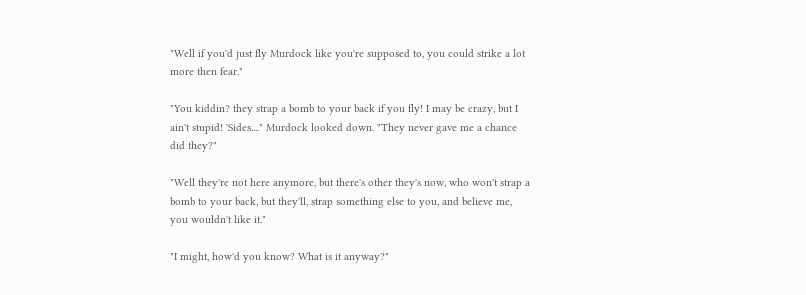"Well if you'd just fly Murdock like you're supposed to, you could strike a lot more then fear."

"You kiddin? they strap a bomb to your back if you fly! I may be crazy, but I ain't stupid! 'Sides...." Murdock looked down. "They never gave me a chance did they?"

"Well they're not here anymore, but there's other they's now, who won't strap a bomb to your back, but they'll, strap something else to you, and believe me, you wouldn't like it."

"I might, how'd you know? What is it anyway?"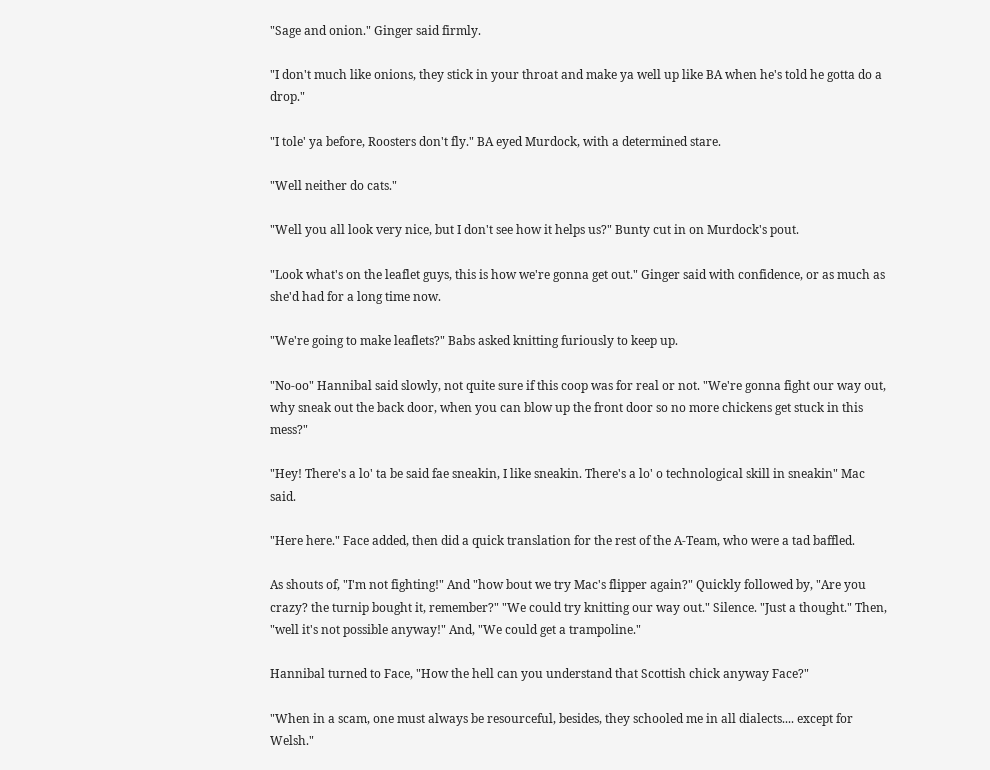"Sage and onion." Ginger said firmly.

"I don't much like onions, they stick in your throat and make ya well up like BA when he's told he gotta do a drop."

"I tole' ya before, Roosters don't fly." BA eyed Murdock, with a determined stare.

"Well neither do cats."

"Well you all look very nice, but I don't see how it helps us?" Bunty cut in on Murdock's pout.

"Look what's on the leaflet guys, this is how we're gonna get out." Ginger said with confidence, or as much as she'd had for a long time now.

"We're going to make leaflets?" Babs asked knitting furiously to keep up.

"No-oo" Hannibal said slowly, not quite sure if this coop was for real or not. "We're gonna fight our way out, why sneak out the back door, when you can blow up the front door so no more chickens get stuck in this mess?"

"Hey! There's a lo' ta be said fae sneakin, I like sneakin. There's a lo' o technological skill in sneakin" Mac said.

"Here here." Face added, then did a quick translation for the rest of the A-Team, who were a tad baffled.

As shouts of, "I'm not fighting!" And "how bout we try Mac's flipper again?" Quickly followed by, "Are you crazy? the turnip bought it, remember?" "We could try knitting our way out." Silence. "Just a thought." Then, "well it's not possible anyway!" And, "We could get a trampoline."

Hannibal turned to Face, "How the hell can you understand that Scottish chick anyway Face?"

"When in a scam, one must always be resourceful, besides, they schooled me in all dialects.... except for Welsh."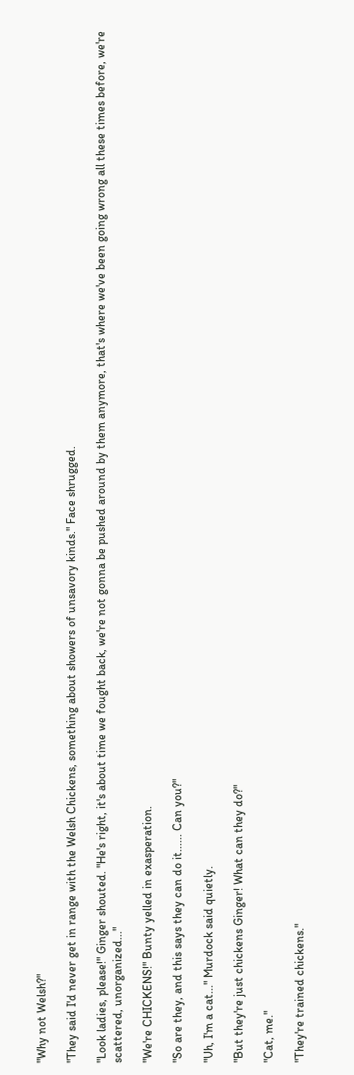"Why not Welsh?"

"They said I'd never get in range with the Welsh Chickens, something about showers of unsavory kinds." Face shrugged.

"Look ladies, please!" Ginger shouted. "He's right, it's about time we fought back, we're not gonna be pushed around by them anymore, that's where we've been going wrong all these times before, we're scattered, unorganized..."

"We're CHICKENS!" Bunty yelled in exasperation.

"So are they, and this says they can do it...... Can you?"

"Uh, I'm a cat..." Murdock said quietly.

"But they're just chickens Ginger! What can they do?"

"Cat, me."

"They're trained chickens."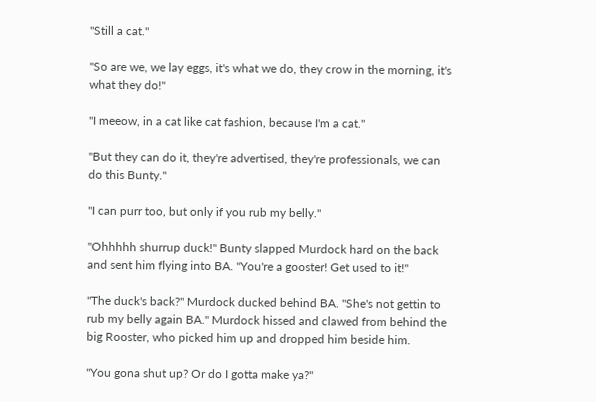"Still a cat."

"So are we, we lay eggs, it's what we do, they crow in the morning, it's what they do!"

"I meeow, in a cat like cat fashion, because I'm a cat."

"But they can do it, they're advertised, they're professionals, we can do this Bunty."

"I can purr too, but only if you rub my belly."

"Ohhhhh shurrup duck!" Bunty slapped Murdock hard on the back and sent him flying into BA. "You're a gooster! Get used to it!"

"The duck's back?" Murdock ducked behind BA. "She's not gettin to rub my belly again BA." Murdock hissed and clawed from behind the big Rooster, who picked him up and dropped him beside him.

"You gona shut up? Or do I gotta make ya?"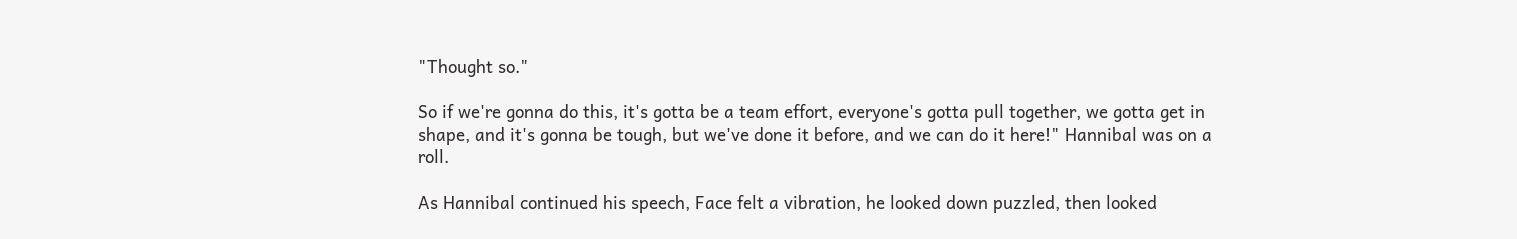"Thought so."

So if we're gonna do this, it's gotta be a team effort, everyone's gotta pull together, we gotta get in shape, and it's gonna be tough, but we've done it before, and we can do it here!" Hannibal was on a roll.

As Hannibal continued his speech, Face felt a vibration, he looked down puzzled, then looked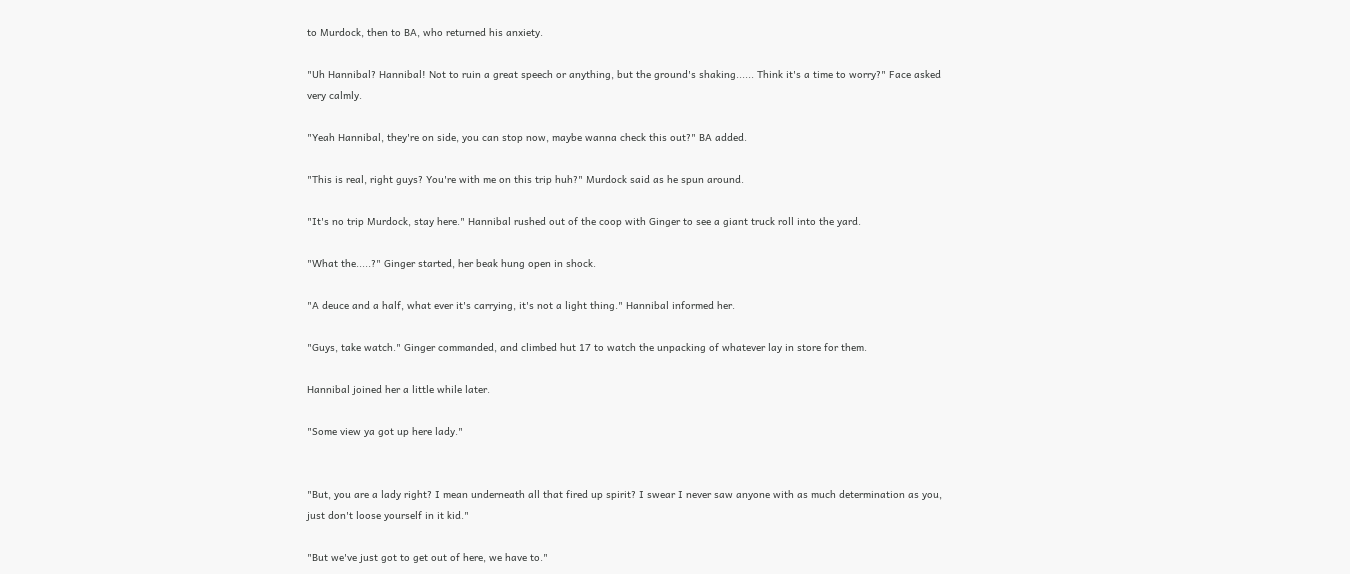to Murdock, then to BA, who returned his anxiety.

"Uh Hannibal? Hannibal! Not to ruin a great speech or anything, but the ground's shaking...... Think it's a time to worry?" Face asked very calmly.

"Yeah Hannibal, they're on side, you can stop now, maybe wanna check this out?" BA added.

"This is real, right guys? You're with me on this trip huh?" Murdock said as he spun around.

"It's no trip Murdock, stay here." Hannibal rushed out of the coop with Ginger to see a giant truck roll into the yard.

"What the.....?" Ginger started, her beak hung open in shock.

"A deuce and a half, what ever it's carrying, it's not a light thing." Hannibal informed her.

"Guys, take watch." Ginger commanded, and climbed hut 17 to watch the unpacking of whatever lay in store for them.

Hannibal joined her a little while later.

"Some view ya got up here lady."


"But, you are a lady right? I mean underneath all that fired up spirit? I swear I never saw anyone with as much determination as you, just don't loose yourself in it kid."

"But we've just got to get out of here, we have to."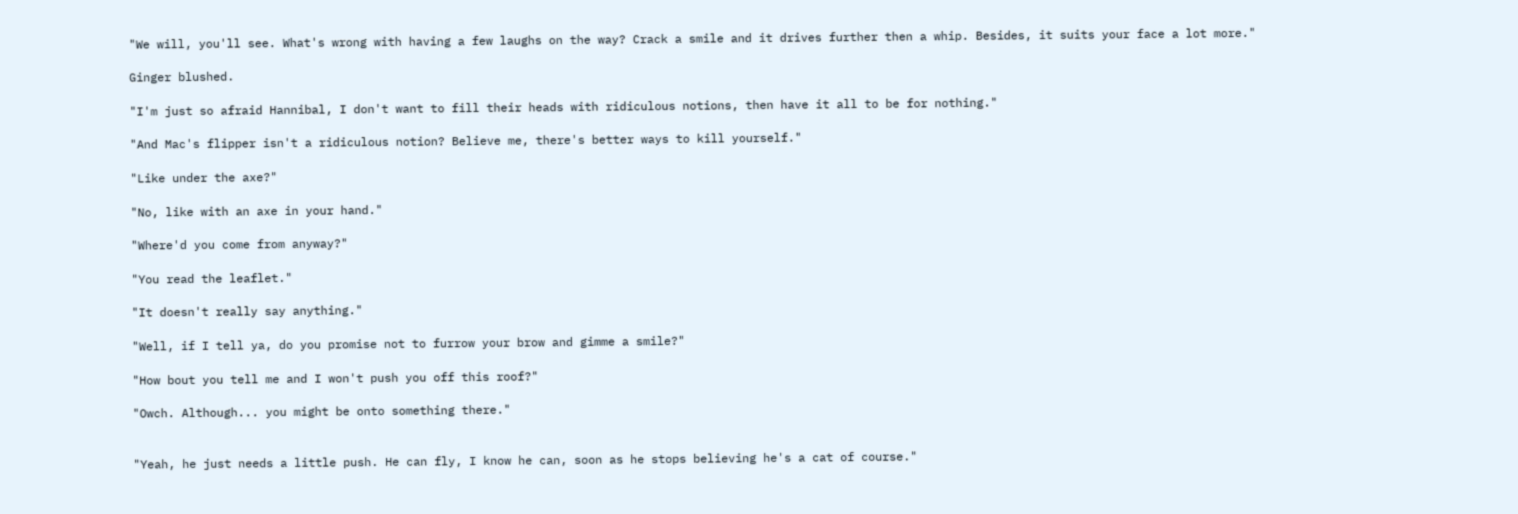"We will, you'll see. What's wrong with having a few laughs on the way? Crack a smile and it drives further then a whip. Besides, it suits your face a lot more."

Ginger blushed.

"I'm just so afraid Hannibal, I don't want to fill their heads with ridiculous notions, then have it all to be for nothing."

"And Mac's flipper isn't a ridiculous notion? Believe me, there's better ways to kill yourself."

"Like under the axe?"

"No, like with an axe in your hand."

"Where'd you come from anyway?"

"You read the leaflet."

"It doesn't really say anything."

"Well, if I tell ya, do you promise not to furrow your brow and gimme a smile?"

"How bout you tell me and I won't push you off this roof?"

"Owch. Although... you might be onto something there."


"Yeah, he just needs a little push. He can fly, I know he can, soon as he stops believing he's a cat of course."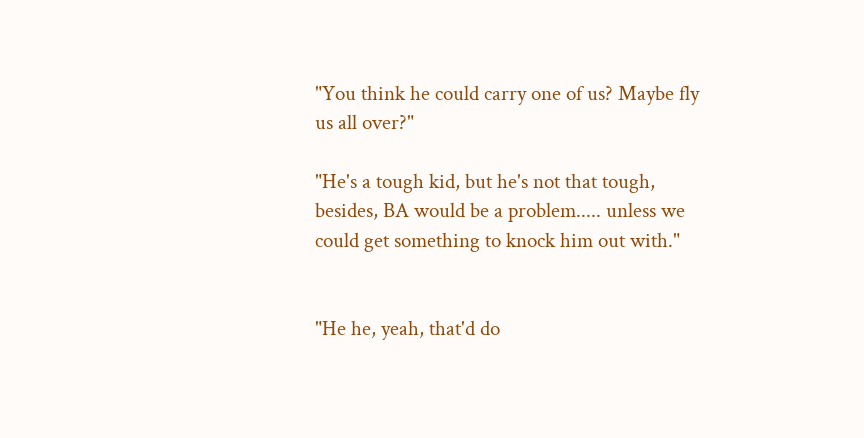"You think he could carry one of us? Maybe fly us all over?"

"He's a tough kid, but he's not that tough, besides, BA would be a problem..... unless we could get something to knock him out with."


"He he, yeah, that'd do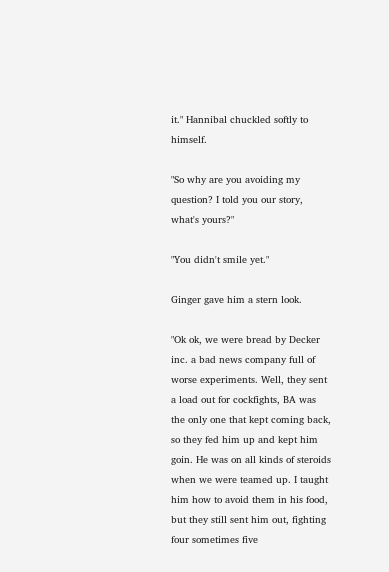it." Hannibal chuckled softly to himself.

"So why are you avoiding my question? I told you our story, what's yours?"

"You didn't smile yet."

Ginger gave him a stern look.

"Ok ok, we were bread by Decker inc. a bad news company full of worse experiments. Well, they sent a load out for cockfights, BA was the only one that kept coming back, so they fed him up and kept him goin. He was on all kinds of steroids when we were teamed up. I taught him how to avoid them in his food, but they still sent him out, fighting four sometimes five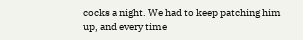cocks a night. We had to keep patching him up, and every time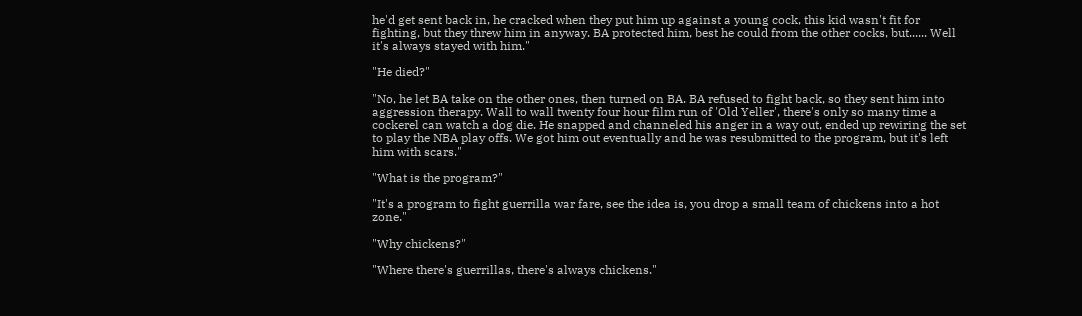he'd get sent back in, he cracked when they put him up against a young cock, this kid wasn't fit for fighting, but they threw him in anyway. BA protected him, best he could from the other cocks, but...... Well it's always stayed with him."

"He died?"

"No, he let BA take on the other ones, then turned on BA. BA refused to fight back, so they sent him into aggression therapy. Wall to wall twenty four hour film run of 'Old Yeller', there's only so many time a cockerel can watch a dog die. He snapped and channeled his anger in a way out, ended up rewiring the set to play the NBA play offs. We got him out eventually and he was resubmitted to the program, but it's left him with scars."

"What is the program?"

"It's a program to fight guerrilla war fare, see the idea is, you drop a small team of chickens into a hot zone."

"Why chickens?"

"Where there's guerrillas, there's always chickens."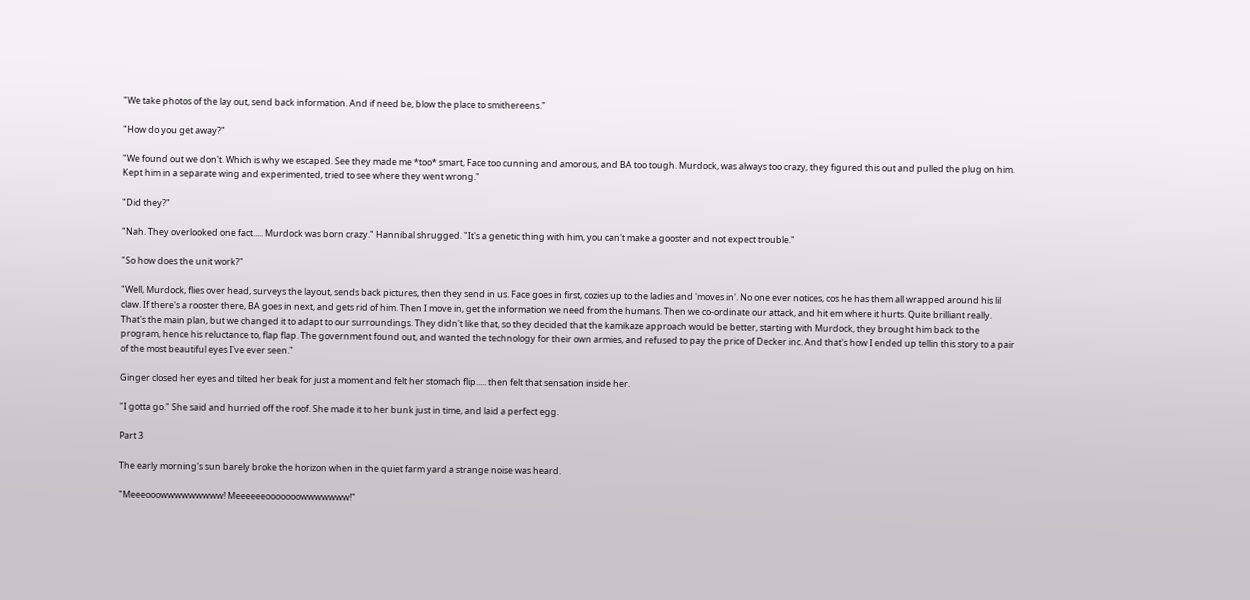"We take photos of the lay out, send back information. And if need be, blow the place to smithereens."

"How do you get away?"

"We found out we don't. Which is why we escaped. See they made me *too* smart, Face too cunning and amorous, and BA too tough. Murdock, was always too crazy, they figured this out and pulled the plug on him. Kept him in a separate wing and experimented, tried to see where they went wrong."

"Did they?"

"Nah. They overlooked one fact..... Murdock was born crazy." Hannibal shrugged. "It's a genetic thing with him, you can't make a gooster and not expect trouble."

"So how does the unit work?"

"Well, Murdock, flies over head, surveys the layout, sends back pictures, then they send in us. Face goes in first, cozies up to the ladies and 'moves in'. No one ever notices, cos he has them all wrapped around his lil claw. If there's a rooster there, BA goes in next, and gets rid of him. Then I move in, get the information we need from the humans. Then we co-ordinate our attack, and hit em where it hurts. Quite brilliant really. That's the main plan, but we changed it to adapt to our surroundings. They didn't like that, so they decided that the kamikaze approach would be better, starting with Murdock, they brought him back to the program, hence his reluctance to, flap flap. The government found out, and wanted the technology for their own armies, and refused to pay the price of Decker inc. And that's how I ended up tellin this story to a pair of the most beautiful eyes I've ever seen."

Ginger closed her eyes and tilted her beak for just a moment and felt her stomach flip..... then felt that sensation inside her.

"I gotta go." She said and hurried off the roof. She made it to her bunk just in time, and laid a perfect egg.

Part 3

The early morning's sun barely broke the horizon when in the quiet farm yard a strange noise was heard.

"Meeeooowwwwwwwww! Meeeeeeooooooowwwwwww!"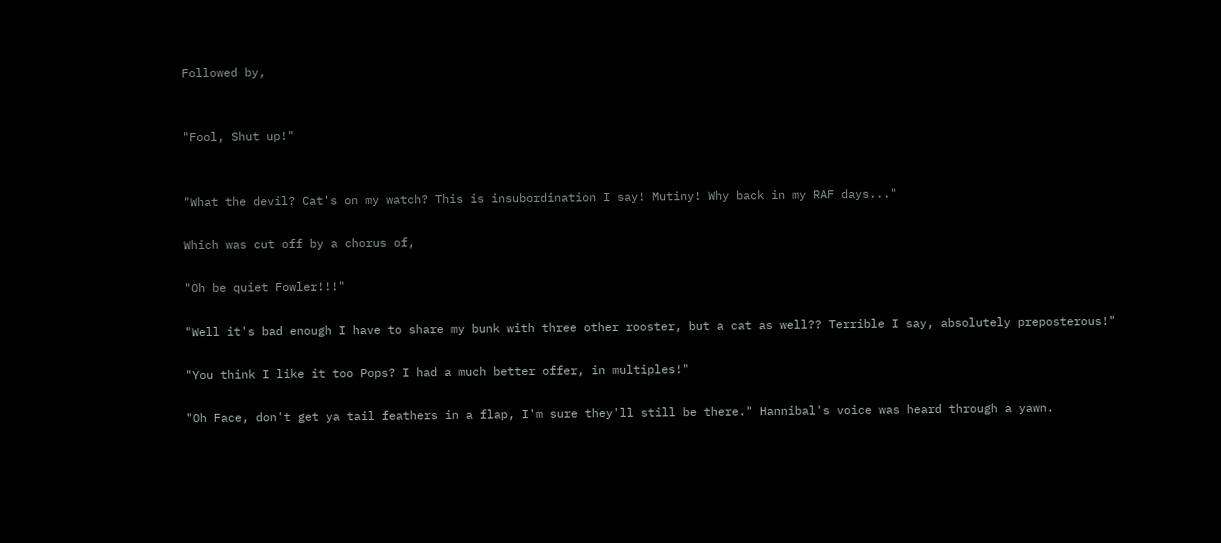Followed by,


"Fool, Shut up!"


"What the devil? Cat's on my watch? This is insubordination I say! Mutiny! Why back in my RAF days..."

Which was cut off by a chorus of,

"Oh be quiet Fowler!!!"

"Well it's bad enough I have to share my bunk with three other rooster, but a cat as well?? Terrible I say, absolutely preposterous!"

"You think I like it too Pops? I had a much better offer, in multiples!"

"Oh Face, don't get ya tail feathers in a flap, I'm sure they'll still be there." Hannibal's voice was heard through a yawn.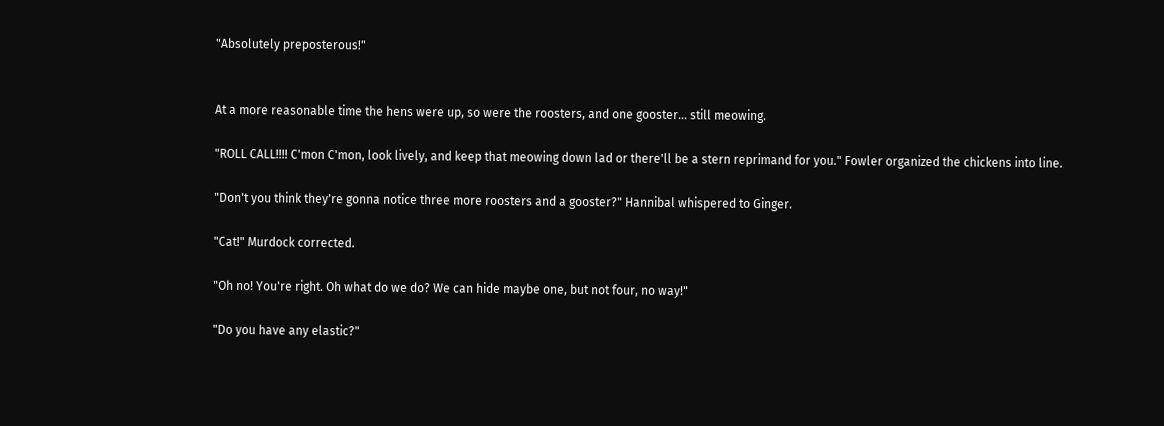"Absolutely preposterous!"


At a more reasonable time the hens were up, so were the roosters, and one gooster... still meowing.

"ROLL CALL!!!! C'mon C'mon, look lively, and keep that meowing down lad or there'll be a stern reprimand for you." Fowler organized the chickens into line.

"Don't you think they're gonna notice three more roosters and a gooster?" Hannibal whispered to Ginger.

"Cat!" Murdock corrected.

"Oh no! You're right. Oh what do we do? We can hide maybe one, but not four, no way!"

"Do you have any elastic?"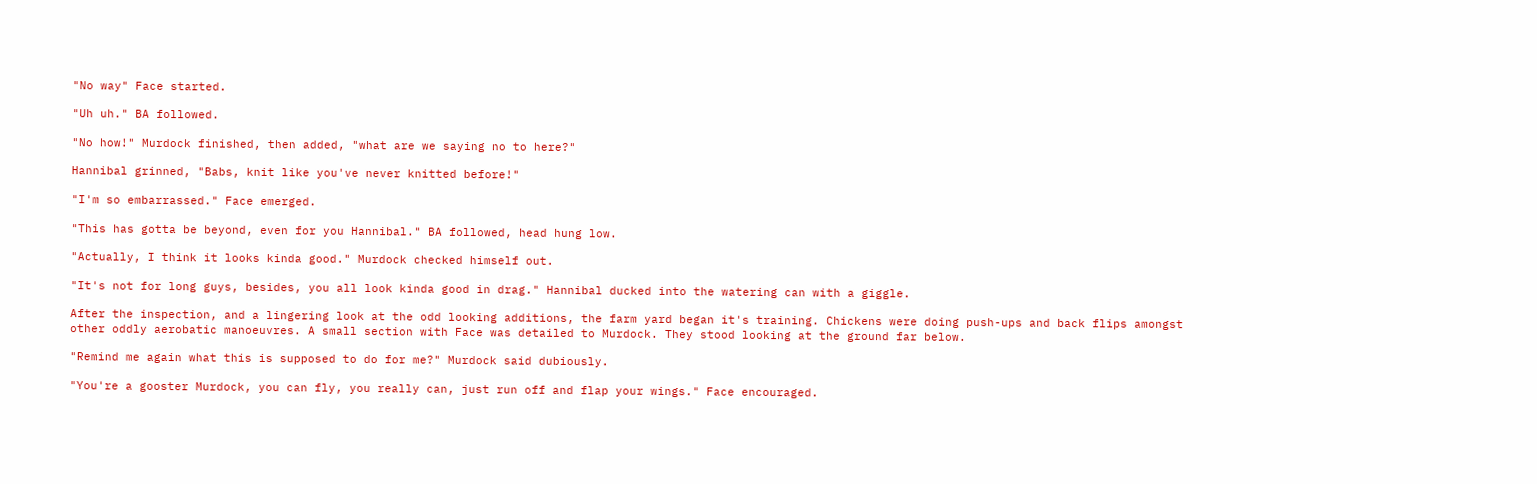"No way" Face started.

"Uh uh." BA followed.

"No how!" Murdock finished, then added, "what are we saying no to here?"

Hannibal grinned, "Babs, knit like you've never knitted before!"

"I'm so embarrassed." Face emerged.

"This has gotta be beyond, even for you Hannibal." BA followed, head hung low.

"Actually, I think it looks kinda good." Murdock checked himself out.

"It's not for long guys, besides, you all look kinda good in drag." Hannibal ducked into the watering can with a giggle.

After the inspection, and a lingering look at the odd looking additions, the farm yard began it's training. Chickens were doing push-ups and back flips amongst other oddly aerobatic manoeuvres. A small section with Face was detailed to Murdock. They stood looking at the ground far below.

"Remind me again what this is supposed to do for me?" Murdock said dubiously.

"You're a gooster Murdock, you can fly, you really can, just run off and flap your wings." Face encouraged.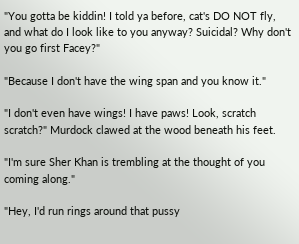"You gotta be kiddin! I told ya before, cat's DO NOT fly, and what do I look like to you anyway? Suicidal? Why don't you go first Facey?"

"Because I don't have the wing span and you know it."

"I don't even have wings! I have paws! Look, scratch scratch?" Murdock clawed at the wood beneath his feet.

"I'm sure Sher Khan is trembling at the thought of you coming along."

"Hey, I'd run rings around that pussy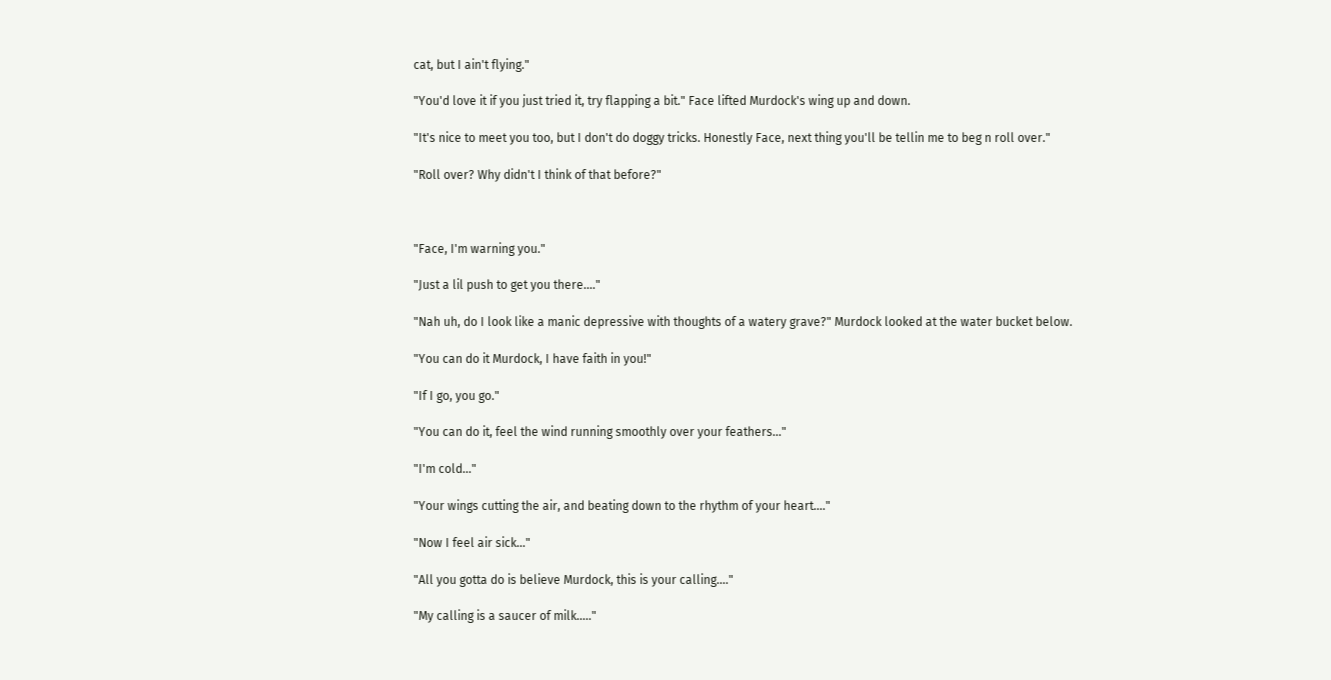cat, but I ain't flying."

"You'd love it if you just tried it, try flapping a bit." Face lifted Murdock's wing up and down.

"It's nice to meet you too, but I don't do doggy tricks. Honestly Face, next thing you'll be tellin me to beg n roll over."

"Roll over? Why didn't I think of that before?"



"Face, I'm warning you."

"Just a lil push to get you there...."

"Nah uh, do I look like a manic depressive with thoughts of a watery grave?" Murdock looked at the water bucket below.

"You can do it Murdock, I have faith in you!"

"If I go, you go."

"You can do it, feel the wind running smoothly over your feathers..."

"I'm cold..."

"Your wings cutting the air, and beating down to the rhythm of your heart...."

"Now I feel air sick..."

"All you gotta do is believe Murdock, this is your calling...."

"My calling is a saucer of milk....."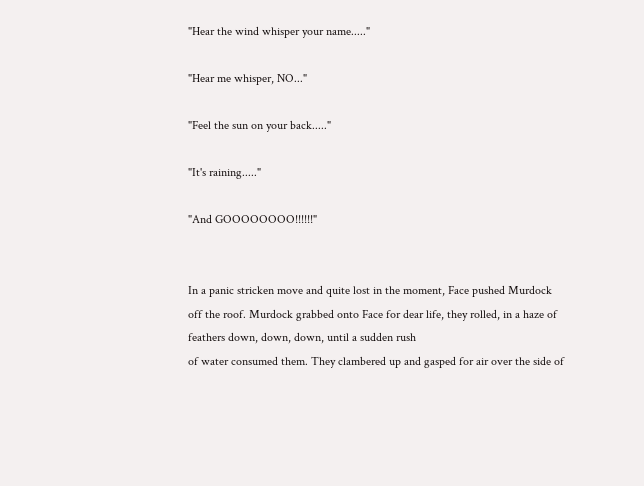"Hear the wind whisper your name....."

"Hear me whisper, NO..."

"Feel the sun on your back....."

"It's raining....."

"And GOOOOOOOO!!!!!!"


In a panic stricken move and quite lost in the moment, Face pushed Murdock off the roof. Murdock grabbed onto Face for dear life, they rolled, in a haze of feathers down, down, down, until a sudden rush
of water consumed them. They clambered up and gasped for air over the side of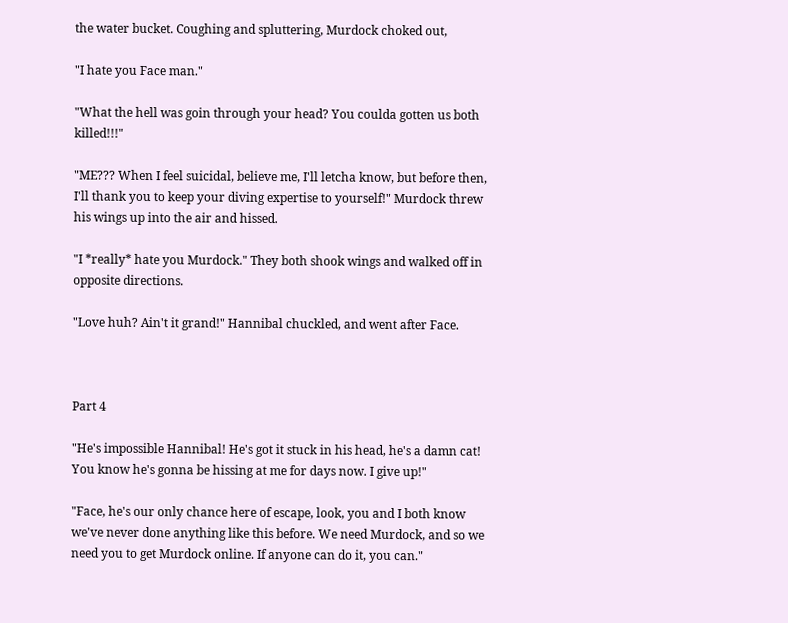the water bucket. Coughing and spluttering, Murdock choked out,

"I hate you Face man."

"What the hell was goin through your head? You coulda gotten us both killed!!!"

"ME??? When I feel suicidal, believe me, I'll letcha know, but before then, I'll thank you to keep your diving expertise to yourself!" Murdock threw his wings up into the air and hissed.

"I *really* hate you Murdock." They both shook wings and walked off in opposite directions.

"Love huh? Ain't it grand!" Hannibal chuckled, and went after Face.



Part 4

"He's impossible Hannibal! He's got it stuck in his head, he's a damn cat! You know he's gonna be hissing at me for days now. I give up!"

"Face, he's our only chance here of escape, look, you and I both know we've never done anything like this before. We need Murdock, and so we need you to get Murdock online. If anyone can do it, you can."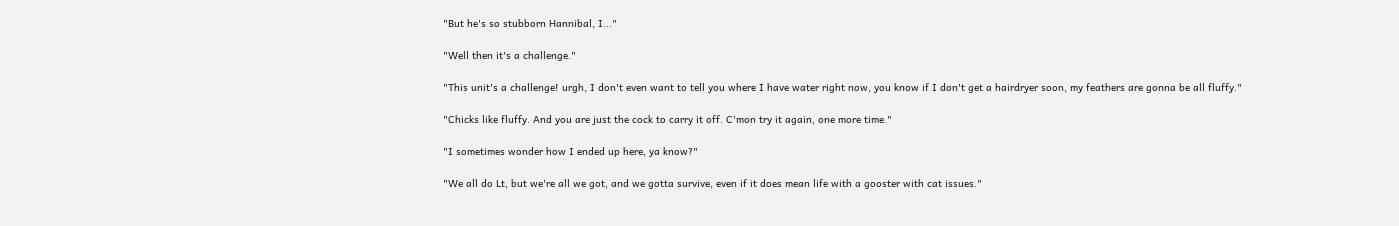"But he's so stubborn Hannibal, I..."

"Well then it's a challenge."

"This unit's a challenge! urgh, I don't even want to tell you where I have water right now, you know if I don't get a hairdryer soon, my feathers are gonna be all fluffy."

"Chicks like fluffy. And you are just the cock to carry it off. C'mon try it again, one more time."

"I sometimes wonder how I ended up here, ya know?"

"We all do Lt, but we're all we got, and we gotta survive, even if it does mean life with a gooster with cat issues."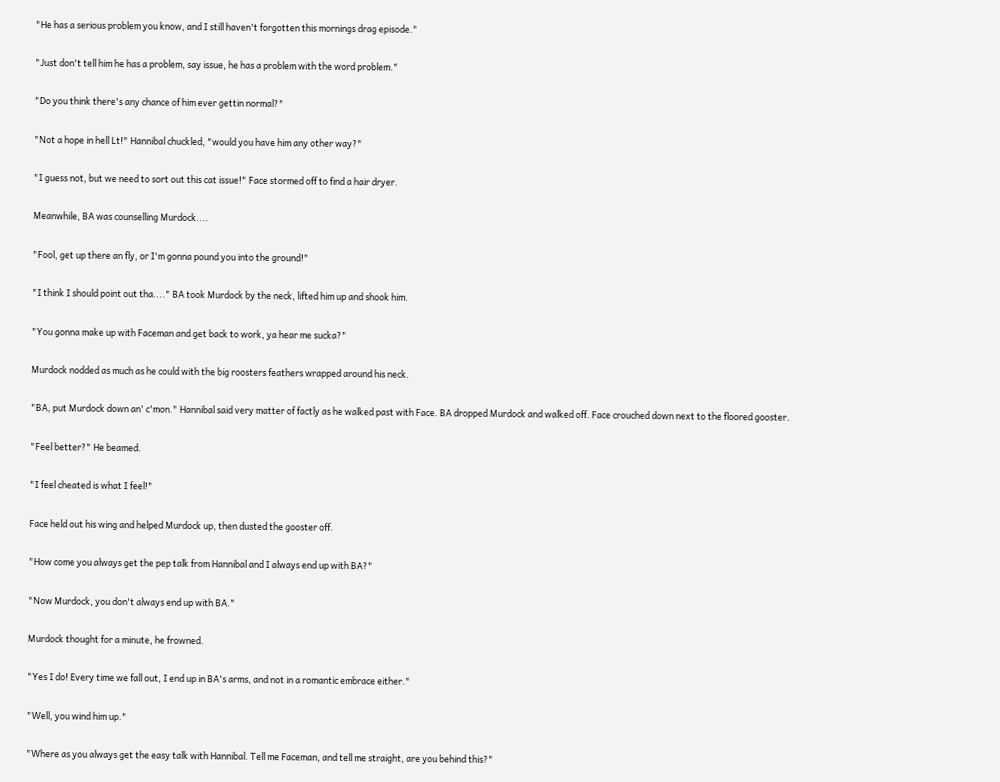"He has a serious problem you know, and I still haven't forgotten this mornings drag episode."

"Just don't tell him he has a problem, say issue, he has a problem with the word problem."

"Do you think there's any chance of him ever gettin normal?"

"Not a hope in hell Lt!" Hannibal chuckled, "would you have him any other way?"

"I guess not, but we need to sort out this cat issue!" Face stormed off to find a hair dryer.

Meanwhile, BA was counselling Murdock....

"Fool, get up there an fly, or I'm gonna pound you into the ground!"

"I think I should point out tha...." BA took Murdock by the neck, lifted him up and shook him.

"You gonna make up with Faceman and get back to work, ya hear me sucka?"

Murdock nodded as much as he could with the big roosters feathers wrapped around his neck.

"BA, put Murdock down an' c'mon." Hannibal said very matter of factly as he walked past with Face. BA dropped Murdock and walked off. Face crouched down next to the floored gooster.

"Feel better?" He beamed.

"I feel cheated is what I feel!"

Face held out his wing and helped Murdock up, then dusted the gooster off.

"How come you always get the pep talk from Hannibal and I always end up with BA?"

"Now Murdock, you don't always end up with BA."

Murdock thought for a minute, he frowned.

"Yes I do! Every time we fall out, I end up in BA's arms, and not in a romantic embrace either."

"Well, you wind him up."

"Where as you always get the easy talk with Hannibal. Tell me Faceman, and tell me straight, are you behind this?"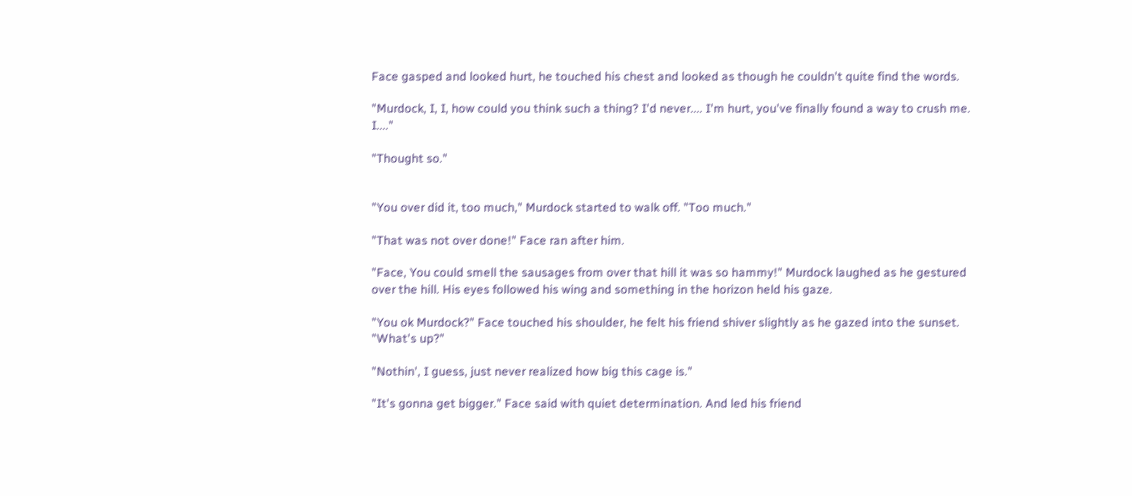Face gasped and looked hurt, he touched his chest and looked as though he couldn't quite find the words.

"Murdock, I, I, how could you think such a thing? I'd never.... I'm hurt, you've finally found a way to crush me. I...."

"Thought so."


"You over did it, too much," Murdock started to walk off. "Too much."

"That was not over done!" Face ran after him.

"Face, You could smell the sausages from over that hill it was so hammy!" Murdock laughed as he gestured over the hill. His eyes followed his wing and something in the horizon held his gaze.

"You ok Murdock?" Face touched his shoulder, he felt his friend shiver slightly as he gazed into the sunset. "What's up?"

"Nothin', I guess, just never realized how big this cage is."

"It's gonna get bigger." Face said with quiet determination. And led his friend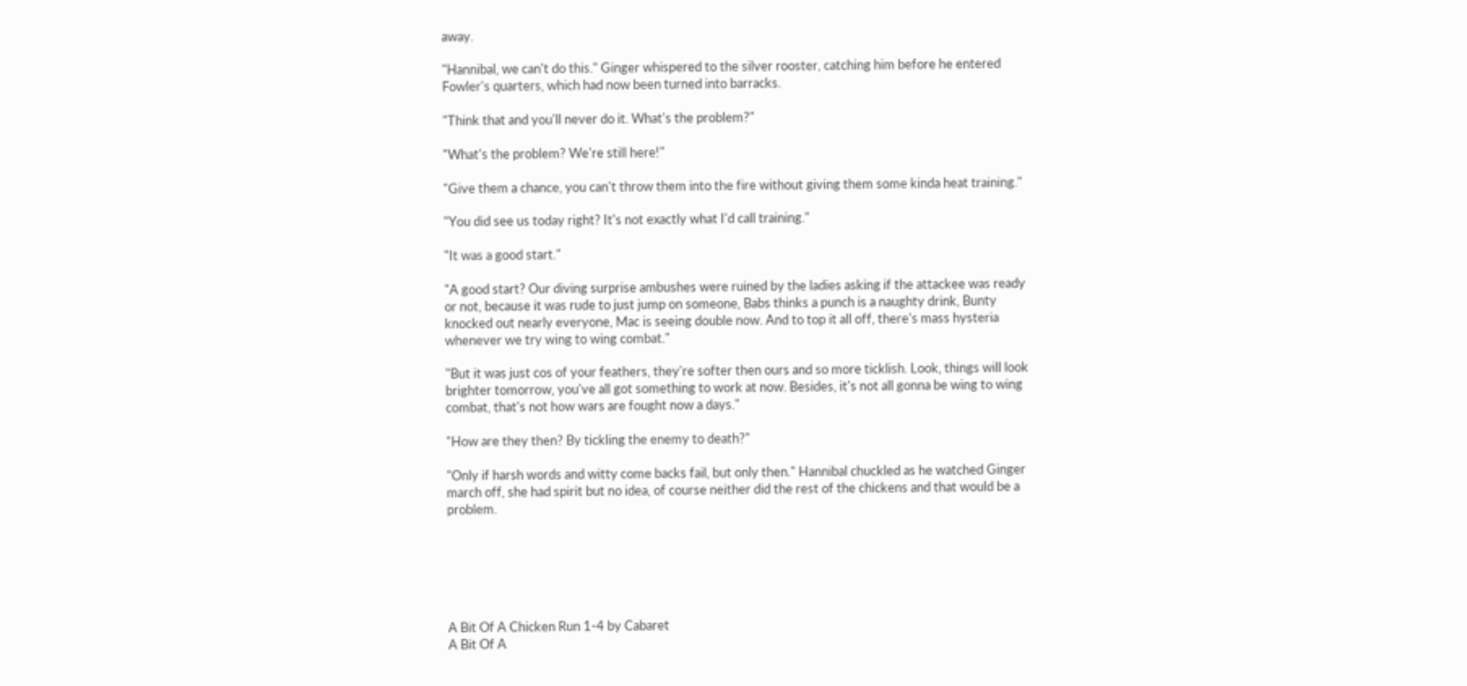away.

"Hannibal, we can't do this." Ginger whispered to the silver rooster, catching him before he entered Fowler's quarters, which had now been turned into barracks.

"Think that and you'll never do it. What's the problem?"

"What's the problem? We're still here!"

"Give them a chance, you can't throw them into the fire without giving them some kinda heat training."

"You did see us today right? It's not exactly what I'd call training."

"It was a good start."

"A good start? Our diving surprise ambushes were ruined by the ladies asking if the attackee was ready or not, because it was rude to just jump on someone, Babs thinks a punch is a naughty drink, Bunty knocked out nearly everyone, Mac is seeing double now. And to top it all off, there's mass hysteria whenever we try wing to wing combat."

"But it was just cos of your feathers, they're softer then ours and so more ticklish. Look, things will look brighter tomorrow, you've all got something to work at now. Besides, it's not all gonna be wing to wing combat, that's not how wars are fought now a days."

"How are they then? By tickling the enemy to death?"

"Only if harsh words and witty come backs fail, but only then." Hannibal chuckled as he watched Ginger march off, she had spirit but no idea, of course neither did the rest of the chickens and that would be a problem.






A Bit Of A Chicken Run 1-4 by Cabaret
A Bit Of A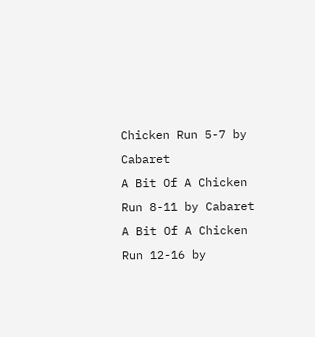Chicken Run 5-7 by Cabaret
A Bit Of A Chicken Run 8-11 by Cabaret
A Bit Of A Chicken Run 12-16 by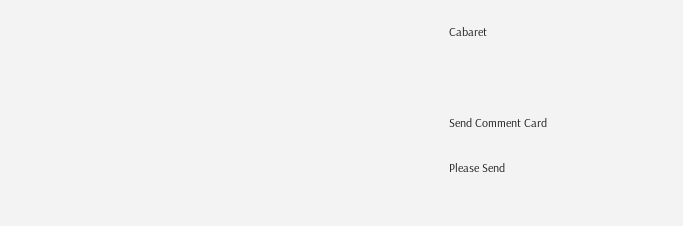Cabaret



Send Comment Card

Please Send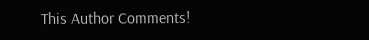This Author Comments!